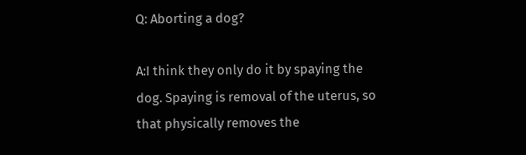Q: Aborting a dog?

A:I think they only do it by spaying the dog. Spaying is removal of the uterus, so that physically removes the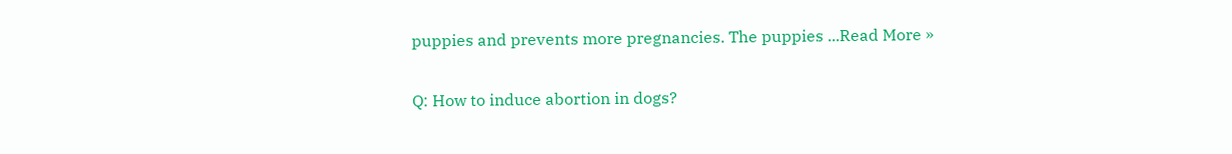puppies and prevents more pregnancies. The puppies ...Read More »

Q: How to induce abortion in dogs?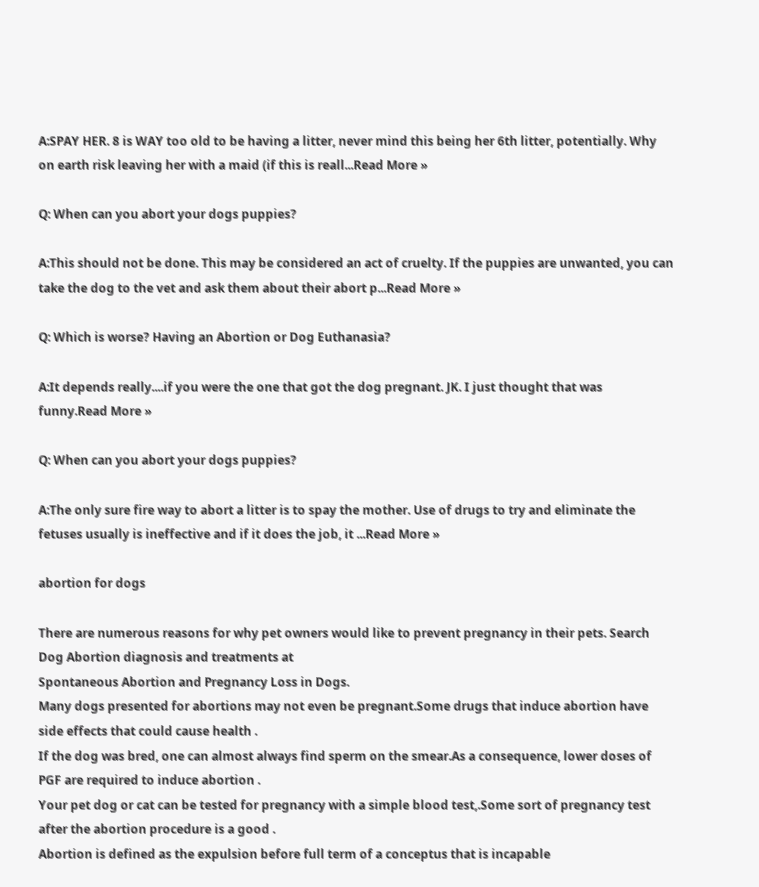A:SPAY HER. 8 is WAY too old to be having a litter, never mind this being her 6th litter, potentially. Why on earth risk leaving her with a maid (if this is reall...Read More »

Q: When can you abort your dogs puppies?

A:This should not be done. This may be considered an act of cruelty. If the puppies are unwanted, you can take the dog to the vet and ask them about their abort p...Read More »

Q: Which is worse? Having an Abortion or Dog Euthanasia?

A:It depends really....if you were the one that got the dog pregnant. JK. I just thought that was funny.Read More »

Q: When can you abort your dogs puppies?

A:The only sure fire way to abort a litter is to spay the mother. Use of drugs to try and eliminate the fetuses usually is ineffective and if it does the job, it ...Read More »

abortion for dogs

There are numerous reasons for why pet owners would like to prevent pregnancy in their pets. Search Dog Abortion diagnosis and treatments at
Spontaneous Abortion and Pregnancy Loss in Dogs.
Many dogs presented for abortions may not even be pregnant.Some drugs that induce abortion have side effects that could cause health .
If the dog was bred, one can almost always find sperm on the smear.As a consequence, lower doses of PGF are required to induce abortion .
Your pet dog or cat can be tested for pregnancy with a simple blood test,.Some sort of pregnancy test after the abortion procedure is a good .
Abortion is defined as the expulsion before full term of a conceptus that is incapable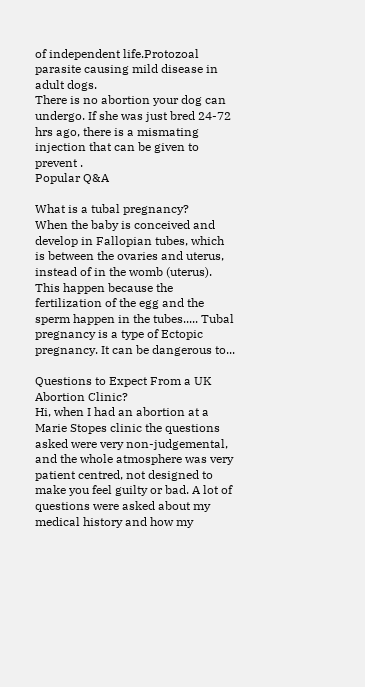of independent life.Protozoal parasite causing mild disease in adult dogs.
There is no abortion your dog can undergo. If she was just bred 24-72 hrs ago, there is a mismating injection that can be given to prevent .
Popular Q&A

What is a tubal pregnancy?
When the baby is conceived and develop in Fallopian tubes, which is between the ovaries and uterus, instead of in the womb (uterus). This happen because the fertilization of the egg and the sperm happen in the tubes..... Tubal pregnancy is a type of Ectopic pregnancy. It can be dangerous to...

Questions to Expect From a UK Abortion Clinic?
Hi, when I had an abortion at a Marie Stopes clinic the questions asked were very non-judgemental, and the whole atmosphere was very patient centred, not designed to make you feel guilty or bad. A lot of questions were asked about my medical history and how my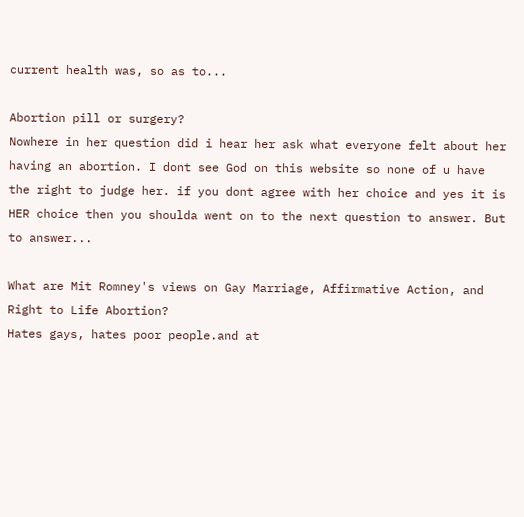current health was, so as to...

Abortion pill or surgery?
Nowhere in her question did i hear her ask what everyone felt about her having an abortion. I dont see God on this website so none of u have the right to judge her. if you dont agree with her choice and yes it is HER choice then you shoulda went on to the next question to answer. But to answer...

What are Mit Romney's views on Gay Marriage, Affirmative Action, and Right to Life Abortion?
Hates gays, hates poor people.and at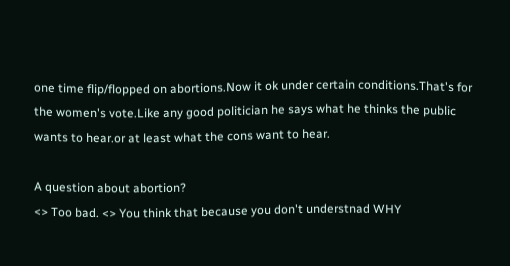one time flip/flopped on abortions.Now it ok under certain conditions.That's for the women's vote.Like any good politician he says what he thinks the public wants to hear.or at least what the cons want to hear.

A question about abortion?
<> Too bad. <> You think that because you don't understnad WHY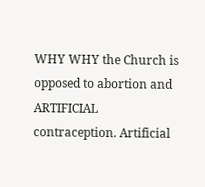WHY WHY the Church is opposed to abortion and ARTIFICIAL contraception. Artificial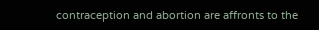contraception and abortion are affronts to the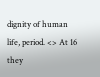dignity of human life, period. <> At 16 they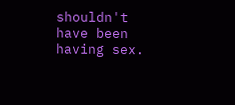shouldn't have been having sex.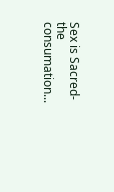Sex is Sacred- the consumation...